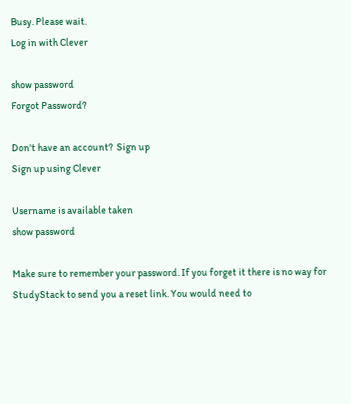Busy. Please wait.
Log in with Clever

show password
Forgot Password?

Don't have an account?  Sign up
Sign up using Clever

Username is available taken
show password

Make sure to remember your password. If you forget it there is no way for StudyStack to send you a reset link. You would need to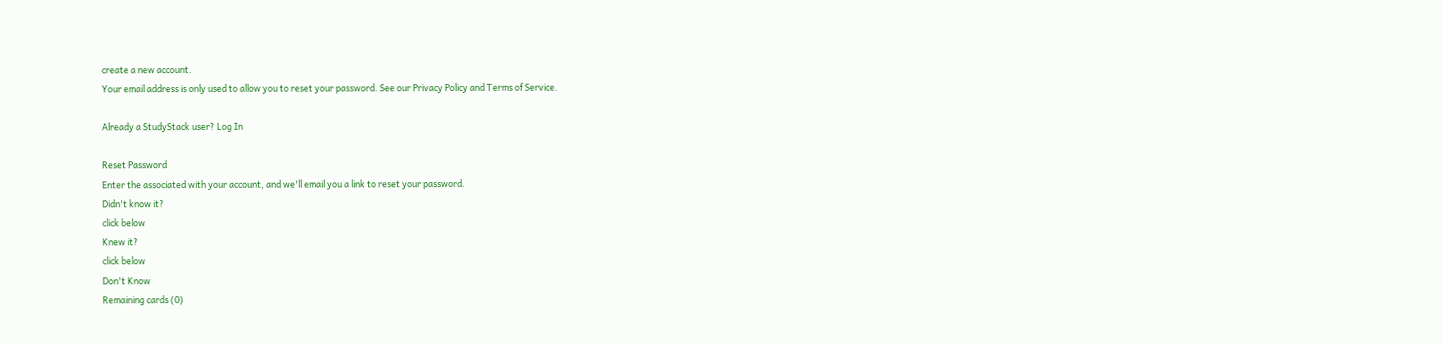create a new account.
Your email address is only used to allow you to reset your password. See our Privacy Policy and Terms of Service.

Already a StudyStack user? Log In

Reset Password
Enter the associated with your account, and we'll email you a link to reset your password.
Didn't know it?
click below
Knew it?
click below
Don't Know
Remaining cards (0)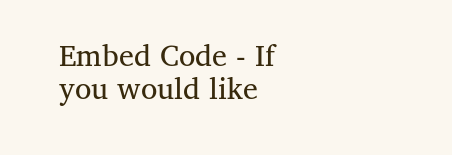Embed Code - If you would like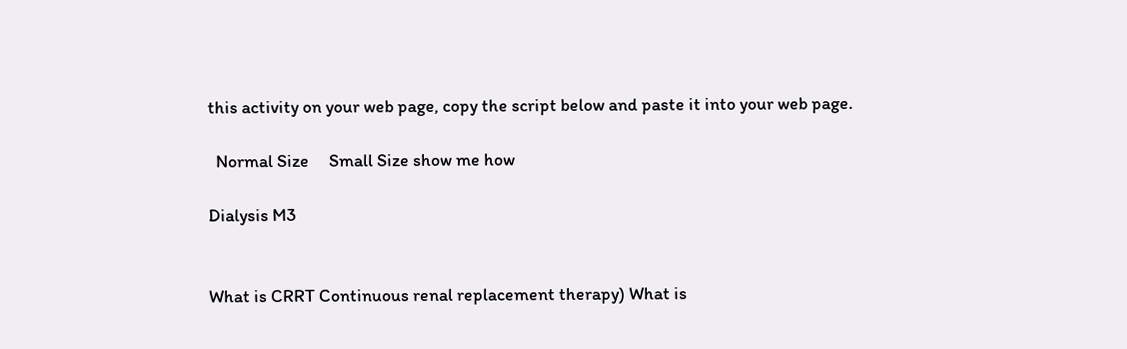this activity on your web page, copy the script below and paste it into your web page.

  Normal Size     Small Size show me how

Dialysis M3


What is CRRT Continuous renal replacement therapy) What is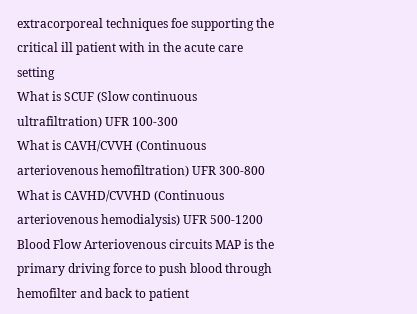extracorporeal techniques foe supporting the critical ill patient with in the acute care setting
What is SCUF (Slow continuous ultrafiltration) UFR 100-300
What is CAVH/CVVH (Continuous arteriovenous hemofiltration) UFR 300-800
What is CAVHD/CVVHD (Continuous arteriovenous hemodialysis) UFR 500-1200
Blood Flow Arteriovenous circuits MAP is the primary driving force to push blood through hemofilter and back to patient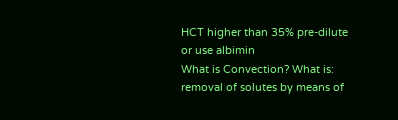HCT higher than 35% pre-dilute or use albimin
What is Convection? What is: removal of solutes by means of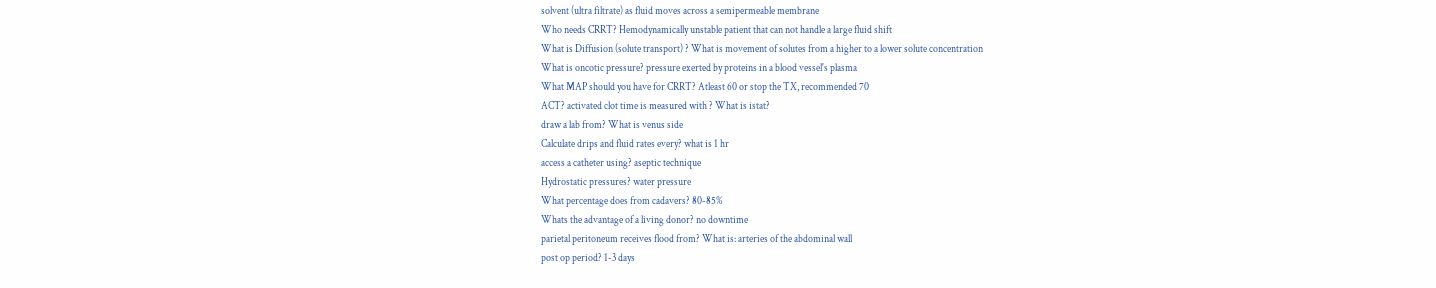solvent (ultra filtrate) as fluid moves across a semipermeable membrane
Who needs CRRT? Hemodynamically unstable patient that can not handle a large fluid shift
What is Diffusion (solute transport) ? What is movement of solutes from a higher to a lower solute concentration
What is oncotic pressure? pressure exerted by proteins in a blood vessel's plasma
What MAP should you have for CRRT? Atleast 60 or stop the TX, recommended 70
ACT? activated clot time is measured with ? What is istat?
draw a lab from? What is venus side
Calculate drips and fluid rates every? what is 1 hr
access a catheter using? aseptic technique
Hydrostatic pressures? water pressure
What percentage does from cadavers? 80-85%
Whats the advantage of a living donor? no downtime
parietal peritoneum receives flood from? What is: arteries of the abdominal wall
post op period? 1-3 days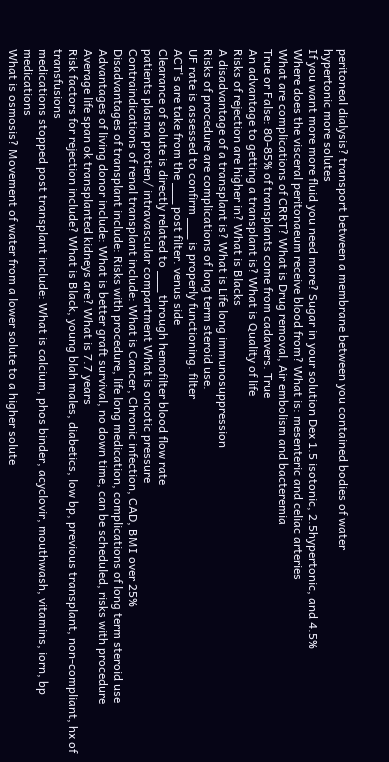peritoneal dialysis? transport between a membrane between you contained bodies of water
hypertonic more solutes
If you want more more fluid you need more? Sugar in your solution Dex 1.5 isotonic, 2.5hypertonic, and 4.5%
Where does the visceral peritonaeum receive blood from? What is: mesenteric and celiac arteries
What are complications of CRRT? What is Drug removal, Air embolism and bacteremia
True or False: 80-85% of transplants come from cadavers. True
An advantage to getting a transplant is? What is Quality of life
Risks of rejection are higher in? What is Blacks
A disadvantage of a transplant is? What is Life long immunosuppression
Risks of procedure are complications of long term steroid use.
UF rate is assessed to confirm ___ is properly functioning. filter
ACT's are take from the ___ post filter. venus side
Clearance of solute is directly related to ___ through hemofilter blood flow rate
patients plasma protien/ intravascular compartment What is oncotic pressure
Contraindications of renal transplant include: What is Cancer, Chronic infection, CAD, BMI over 25%
Disadvantages of transplant include: Risks with procedure, life long medication, complications of long term steroid use
Advantages of living donor include: What is better graft survival, no down time, can be scheduled, risks with procedure
Average life span ok transplanted kidneys are? What is 7.7 years
Risk factors for rejection include? What is Black, young blah males, diabetics, low bp, previous transplant, non-compliant, hx of transfusions
medications stopped post transplant include: What is calcium, phos binder, acyclovir, mouthwash, vitamins, iorn, bp medications
What is osmosis? Movement of water from a lower solute to a higher solute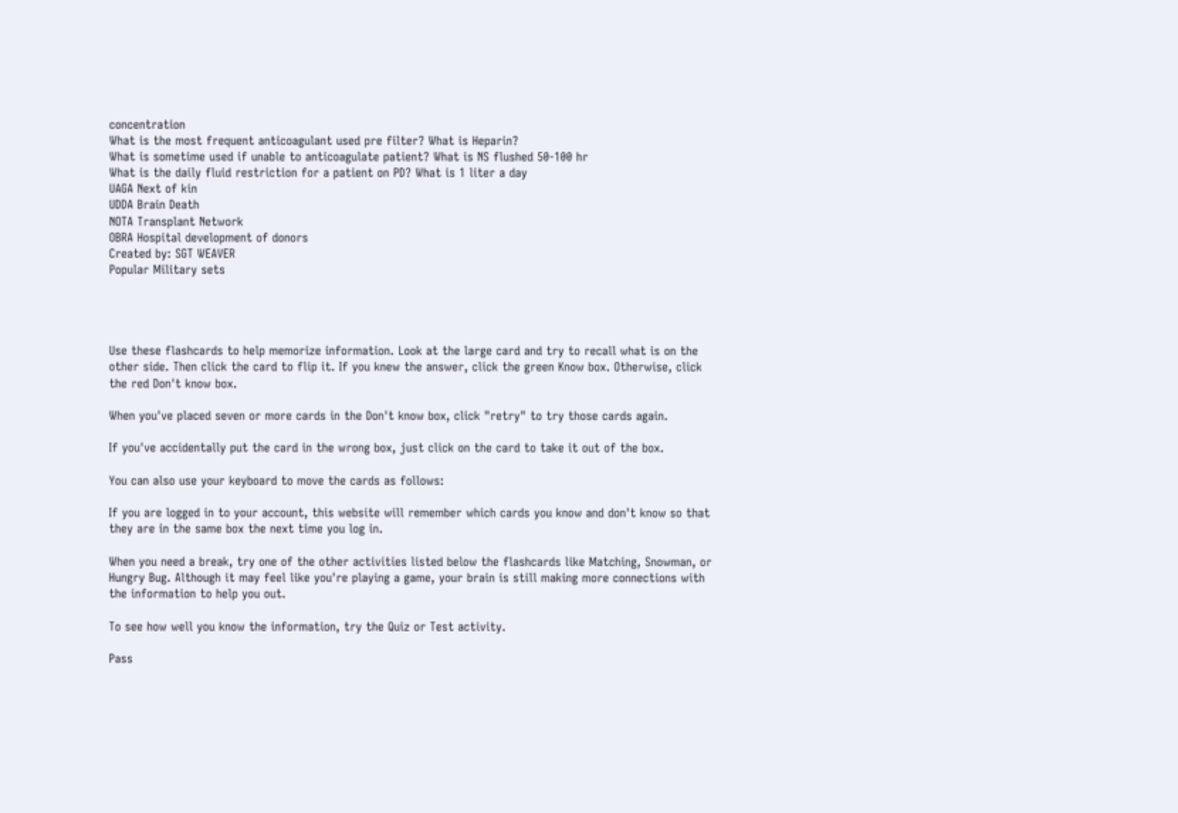concentration
What is the most frequent anticoagulant used pre filter? What is Heparin?
What is sometime used if unable to anticoagulate patient? What is NS flushed 50-100 hr
What is the daily fluid restriction for a patient on PD? What is 1 liter a day
UAGA Next of kin
UDDA Brain Death
NOTA Transplant Network
OBRA Hospital development of donors
Created by: SGT WEAVER
Popular Military sets




Use these flashcards to help memorize information. Look at the large card and try to recall what is on the other side. Then click the card to flip it. If you knew the answer, click the green Know box. Otherwise, click the red Don't know box.

When you've placed seven or more cards in the Don't know box, click "retry" to try those cards again.

If you've accidentally put the card in the wrong box, just click on the card to take it out of the box.

You can also use your keyboard to move the cards as follows:

If you are logged in to your account, this website will remember which cards you know and don't know so that they are in the same box the next time you log in.

When you need a break, try one of the other activities listed below the flashcards like Matching, Snowman, or Hungry Bug. Although it may feel like you're playing a game, your brain is still making more connections with the information to help you out.

To see how well you know the information, try the Quiz or Test activity.

Pass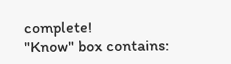complete!
"Know" box contains: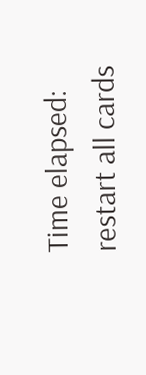Time elapsed:
restart all cards